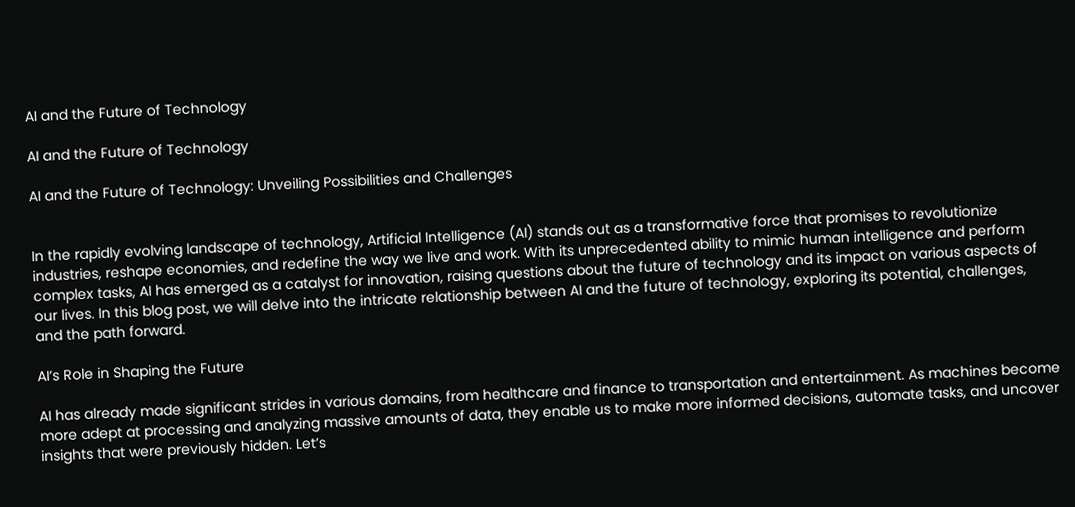AI and the Future of Technology

AI and the Future of Technology

AI and the Future of Technology: Unveiling Possibilities and Challenges


In the rapidly evolving landscape of technology, Artificial Intelligence (AI) stands out as a transformative force that promises to revolutionize industries, reshape economies, and redefine the way we live and work. With its unprecedented ability to mimic human intelligence and perform complex tasks, AI has emerged as a catalyst for innovation, raising questions about the future of technology and its impact on various aspects of our lives. In this blog post, we will delve into the intricate relationship between AI and the future of technology, exploring its potential, challenges, and the path forward.

AI’s Role in Shaping the Future

AI has already made significant strides in various domains, from healthcare and finance to transportation and entertainment. As machines become more adept at processing and analyzing massive amounts of data, they enable us to make more informed decisions, automate tasks, and uncover insights that were previously hidden. Let’s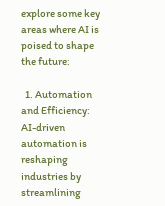explore some key areas where AI is poised to shape the future:

  1. Automation and Efficiency: AI-driven automation is reshaping industries by streamlining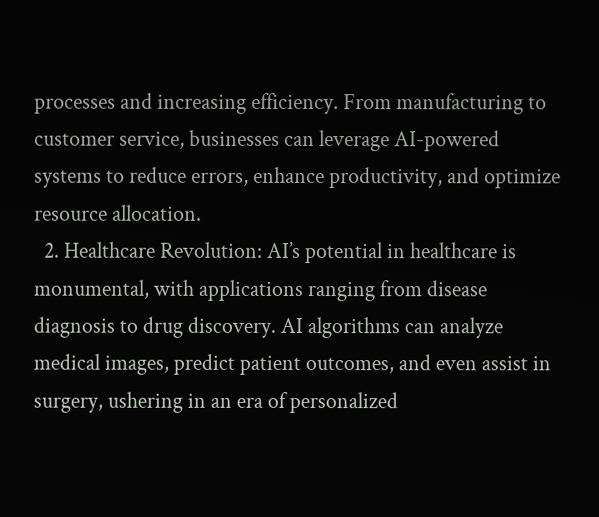processes and increasing efficiency. From manufacturing to customer service, businesses can leverage AI-powered systems to reduce errors, enhance productivity, and optimize resource allocation.
  2. Healthcare Revolution: AI’s potential in healthcare is monumental, with applications ranging from disease diagnosis to drug discovery. AI algorithms can analyze medical images, predict patient outcomes, and even assist in surgery, ushering in an era of personalized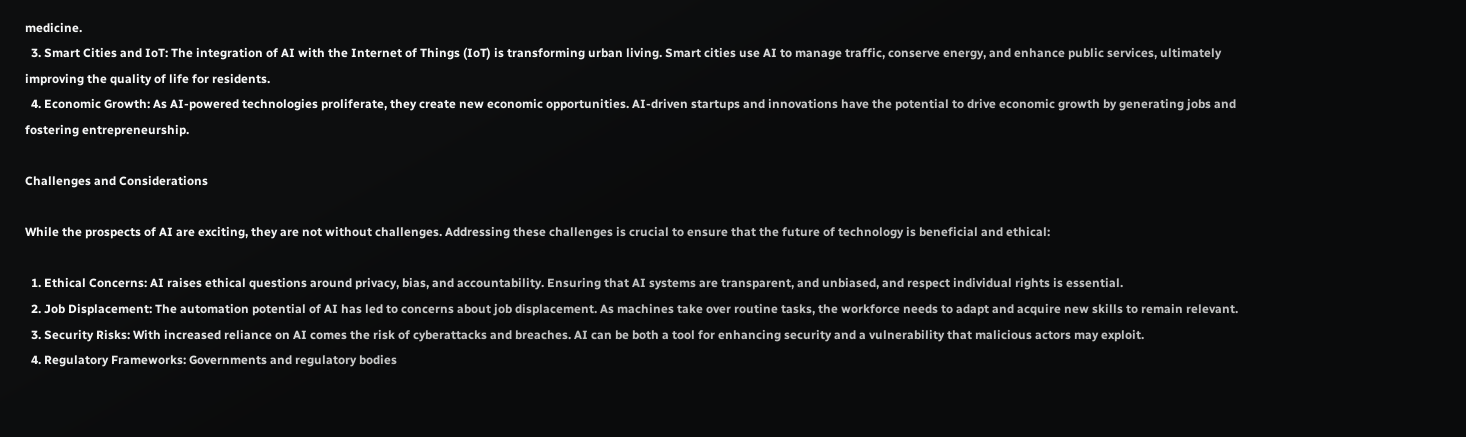medicine.
  3. Smart Cities and IoT: The integration of AI with the Internet of Things (IoT) is transforming urban living. Smart cities use AI to manage traffic, conserve energy, and enhance public services, ultimately improving the quality of life for residents.
  4. Economic Growth: As AI-powered technologies proliferate, they create new economic opportunities. AI-driven startups and innovations have the potential to drive economic growth by generating jobs and fostering entrepreneurship.

Challenges and Considerations

While the prospects of AI are exciting, they are not without challenges. Addressing these challenges is crucial to ensure that the future of technology is beneficial and ethical:

  1. Ethical Concerns: AI raises ethical questions around privacy, bias, and accountability. Ensuring that AI systems are transparent, and unbiased, and respect individual rights is essential.
  2. Job Displacement: The automation potential of AI has led to concerns about job displacement. As machines take over routine tasks, the workforce needs to adapt and acquire new skills to remain relevant.
  3. Security Risks: With increased reliance on AI comes the risk of cyberattacks and breaches. AI can be both a tool for enhancing security and a vulnerability that malicious actors may exploit.
  4. Regulatory Frameworks: Governments and regulatory bodies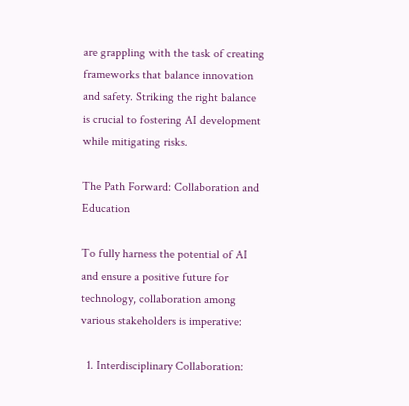are grappling with the task of creating frameworks that balance innovation and safety. Striking the right balance is crucial to fostering AI development while mitigating risks.

The Path Forward: Collaboration and Education

To fully harness the potential of AI and ensure a positive future for technology, collaboration among various stakeholders is imperative:

  1. Interdisciplinary Collaboration: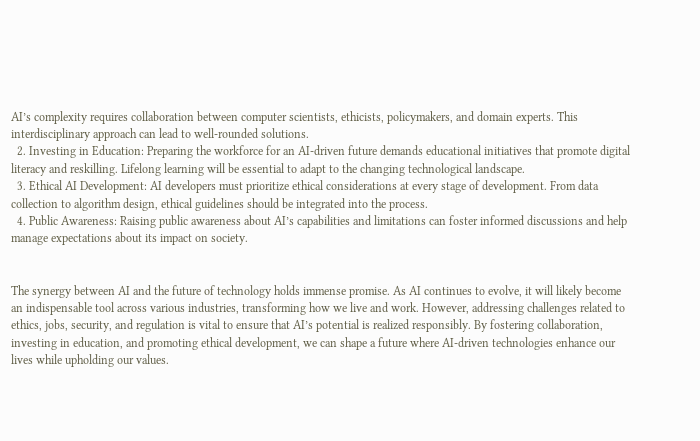AI’s complexity requires collaboration between computer scientists, ethicists, policymakers, and domain experts. This interdisciplinary approach can lead to well-rounded solutions.
  2. Investing in Education: Preparing the workforce for an AI-driven future demands educational initiatives that promote digital literacy and reskilling. Lifelong learning will be essential to adapt to the changing technological landscape.
  3. Ethical AI Development: AI developers must prioritize ethical considerations at every stage of development. From data collection to algorithm design, ethical guidelines should be integrated into the process.
  4. Public Awareness: Raising public awareness about AI’s capabilities and limitations can foster informed discussions and help manage expectations about its impact on society.


The synergy between AI and the future of technology holds immense promise. As AI continues to evolve, it will likely become an indispensable tool across various industries, transforming how we live and work. However, addressing challenges related to ethics, jobs, security, and regulation is vital to ensure that AI’s potential is realized responsibly. By fostering collaboration, investing in education, and promoting ethical development, we can shape a future where AI-driven technologies enhance our lives while upholding our values.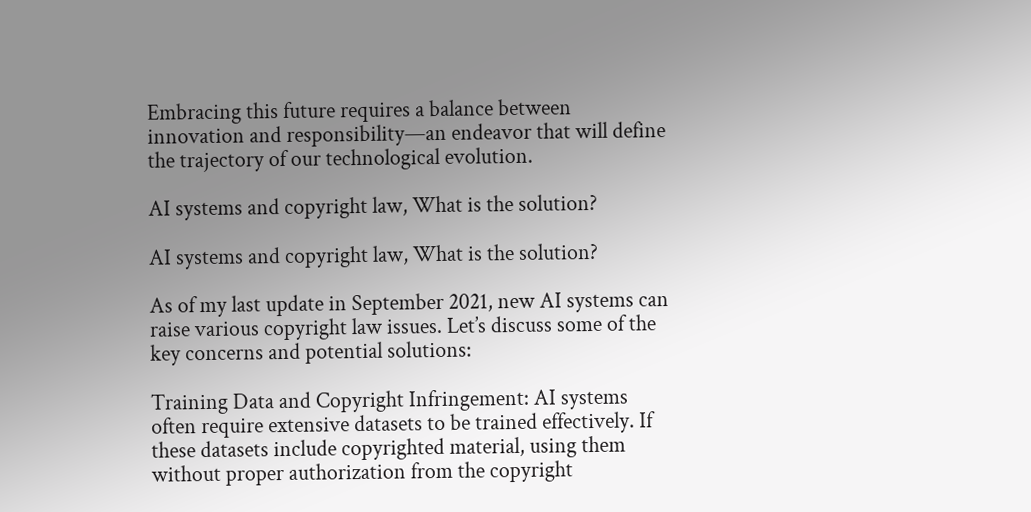Embracing this future requires a balance between innovation and responsibility—an endeavor that will define the trajectory of our technological evolution.

AI systems and copyright law, What is the solution?

AI systems and copyright law, What is the solution?

As of my last update in September 2021, new AI systems can raise various copyright law issues. Let’s discuss some of the key concerns and potential solutions:

Training Data and Copyright Infringement: AI systems often require extensive datasets to be trained effectively. If these datasets include copyrighted material, using them without proper authorization from the copyright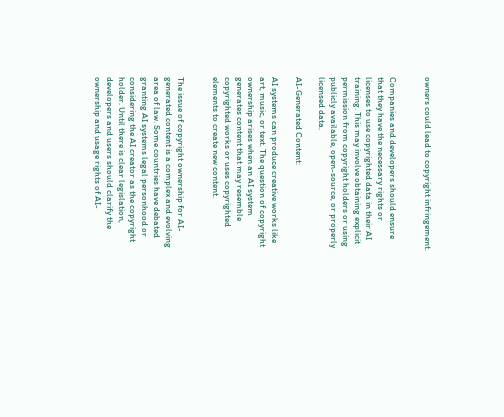owners could lead to copyright infringement.


Companies and developers should ensure that they have the necessary rights or licenses to use copyrighted data in their AI training. This may involve obtaining explicit permission from copyright holders or using publicly available, open-source, or properly licensed data.

AI-Generated Content:

AI systems can produce creative works like art, music, or text. The question of copyright ownership arises when an AI system generates content that may resemble copyrighted works or uses copyrighted elements to create new content.


The issue of copyright ownership for AI-generated content is a complex and evolving area of law. Some countries have debated granting AI systems legal personhood or considering the AI creator as the copyright holder. Until there is clear legislation, developers and users should clarify the ownership and usage rights of AI-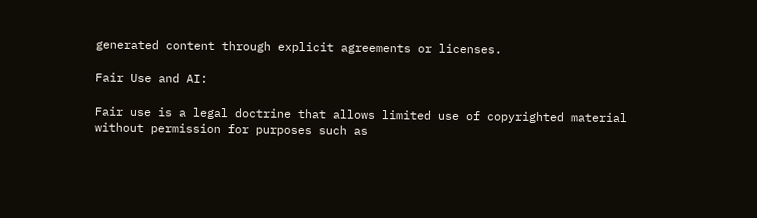generated content through explicit agreements or licenses.

Fair Use and AI:

Fair use is a legal doctrine that allows limited use of copyrighted material without permission for purposes such as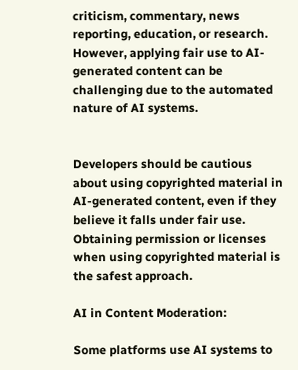criticism, commentary, news reporting, education, or research. However, applying fair use to AI-generated content can be challenging due to the automated nature of AI systems.


Developers should be cautious about using copyrighted material in AI-generated content, even if they believe it falls under fair use. Obtaining permission or licenses when using copyrighted material is the safest approach.

AI in Content Moderation:

Some platforms use AI systems to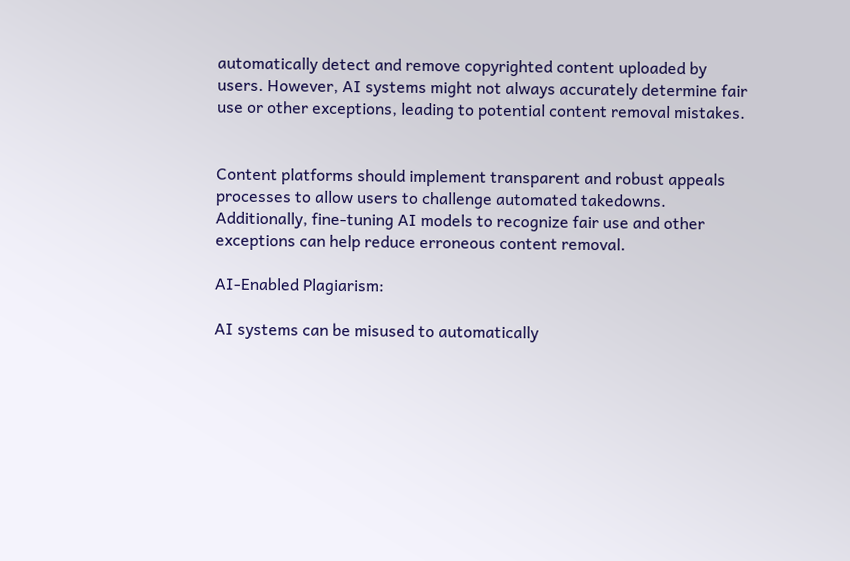automatically detect and remove copyrighted content uploaded by users. However, AI systems might not always accurately determine fair use or other exceptions, leading to potential content removal mistakes.


Content platforms should implement transparent and robust appeals processes to allow users to challenge automated takedowns. Additionally, fine-tuning AI models to recognize fair use and other exceptions can help reduce erroneous content removal.

AI-Enabled Plagiarism:

AI systems can be misused to automatically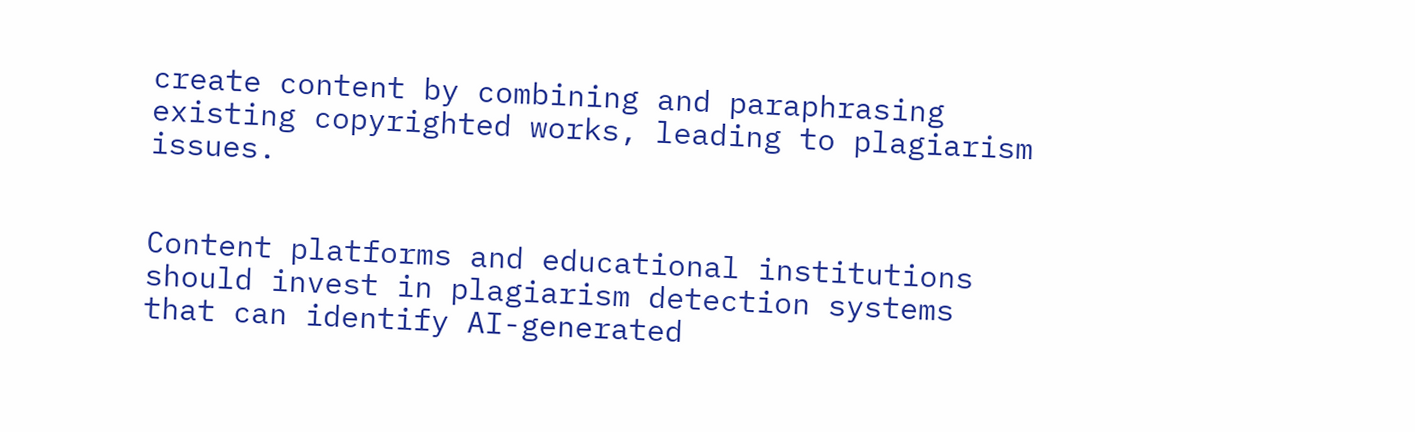create content by combining and paraphrasing existing copyrighted works, leading to plagiarism issues.


Content platforms and educational institutions should invest in plagiarism detection systems that can identify AI-generated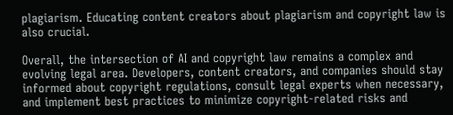plagiarism. Educating content creators about plagiarism and copyright law is also crucial.

Overall, the intersection of AI and copyright law remains a complex and evolving legal area. Developers, content creators, and companies should stay informed about copyright regulations, consult legal experts when necessary, and implement best practices to minimize copyright-related risks and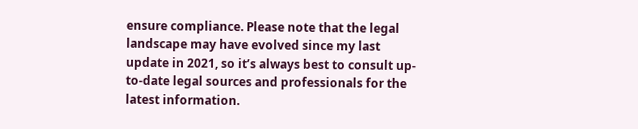ensure compliance. Please note that the legal landscape may have evolved since my last update in 2021, so it’s always best to consult up-to-date legal sources and professionals for the latest information.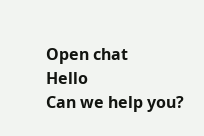Open chat
Hello
Can we help you?